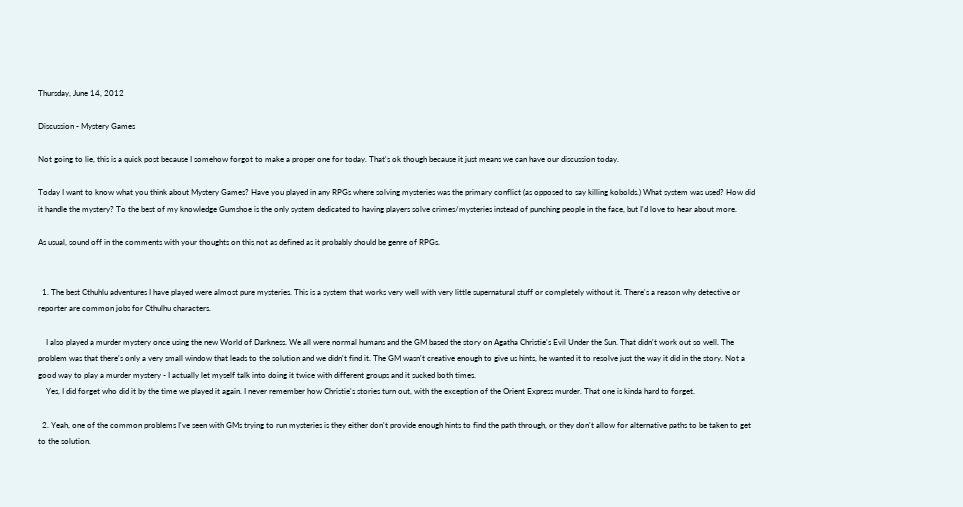Thursday, June 14, 2012

Discussion - Mystery Games

Not going to lie, this is a quick post because I somehow forgot to make a proper one for today. That's ok though because it just means we can have our discussion today.

Today I want to know what you think about Mystery Games? Have you played in any RPGs where solving mysteries was the primary conflict (as opposed to say killing kobolds.) What system was used? How did it handle the mystery? To the best of my knowledge Gumshoe is the only system dedicated to having players solve crimes/mysteries instead of punching people in the face, but I'd love to hear about more.

As usual, sound off in the comments with your thoughts on this not as defined as it probably should be genre of RPGs.


  1. The best Cthuhlu adventures I have played were almost pure mysteries. This is a system that works very well with very little supernatural stuff or completely without it. There's a reason why detective or reporter are common jobs for Cthulhu characters.

    I also played a murder mystery once using the new World of Darkness. We all were normal humans and the GM based the story on Agatha Christie's Evil Under the Sun. That didn't work out so well. The problem was that there's only a very small window that leads to the solution and we didn't find it. The GM wasn't creative enough to give us hints, he wanted it to resolve just the way it did in the story. Not a good way to play a murder mystery - I actually let myself talk into doing it twice with different groups and it sucked both times.
    Yes, I did forget who did it by the time we played it again. I never remember how Christie's stories turn out, with the exception of the Orient Express murder. That one is kinda hard to forget.

  2. Yeah, one of the common problems I've seen with GMs trying to run mysteries is they either don't provide enough hints to find the path through, or they don't allow for alternative paths to be taken to get to the solution.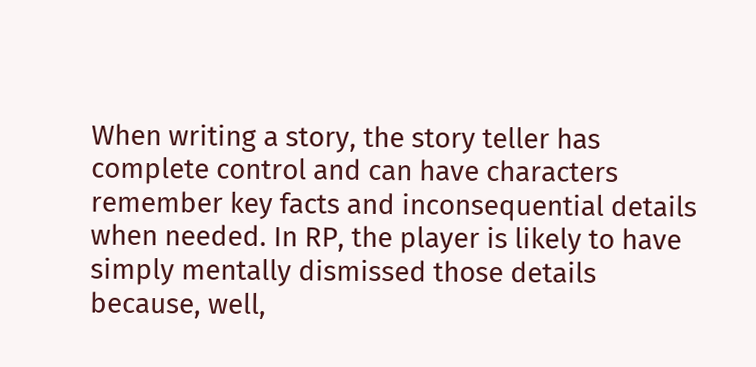When writing a story, the story teller has complete control and can have characters remember key facts and inconsequential details when needed. In RP, the player is likely to have simply mentally dismissed those details because, well,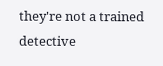they're not a trained detective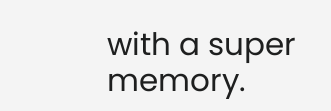with a super memory.